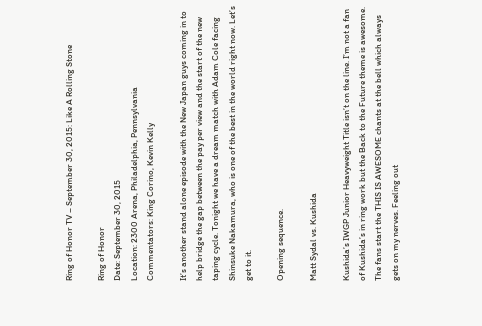Ring of Honor TV – September 30, 2015: Like A Rolling Stone

Ring of Honor
Date: September 30, 2015
Location: 2300 Arena, Philadelphia, Pennsylvania
Commentators: King Corino, Kevin Kelly

It’s another stand alone episode with the New Japan guys coming in to help bridge the gap between the pay per view and the start of the new taping cycle. Tonight we have a dream match with Adam Cole facing Shinsuke Nakamura, who is one of the best in the world right now. Let’s get to it.

Opening sequence.

Matt Sydal vs. Kushida

Kushida’s IWGP Junior Heavyweight Title isn’t on the line. I’m not a fan of Kushida’s in ring work but the Back to the Future theme is awesome. The fans start the THIS IS AWESOME chants at the bell which always gets on my nerves. Feeling out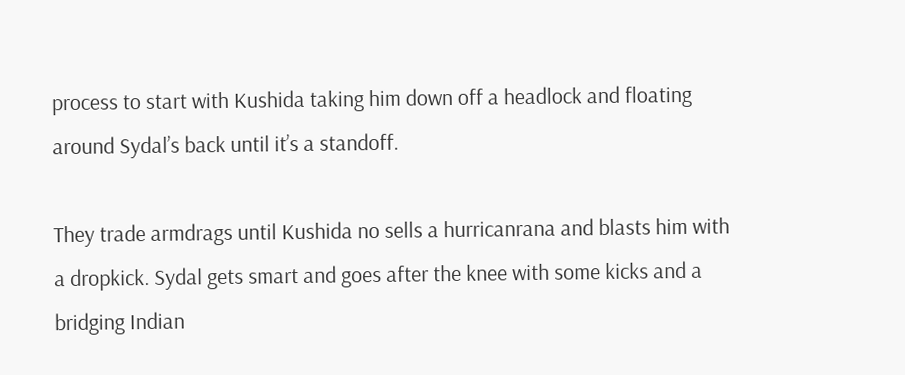process to start with Kushida taking him down off a headlock and floating around Sydal’s back until it’s a standoff.

They trade armdrags until Kushida no sells a hurricanrana and blasts him with a dropkick. Sydal gets smart and goes after the knee with some kicks and a bridging Indian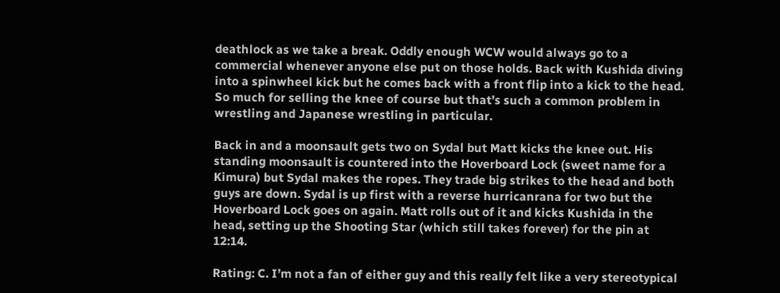deathlock as we take a break. Oddly enough WCW would always go to a commercial whenever anyone else put on those holds. Back with Kushida diving into a spinwheel kick but he comes back with a front flip into a kick to the head. So much for selling the knee of course but that’s such a common problem in wrestling and Japanese wrestling in particular.

Back in and a moonsault gets two on Sydal but Matt kicks the knee out. His standing moonsault is countered into the Hoverboard Lock (sweet name for a Kimura) but Sydal makes the ropes. They trade big strikes to the head and both guys are down. Sydal is up first with a reverse hurricanrana for two but the Hoverboard Lock goes on again. Matt rolls out of it and kicks Kushida in the head, setting up the Shooting Star (which still takes forever) for the pin at 12:14.

Rating: C. I’m not a fan of either guy and this really felt like a very stereotypical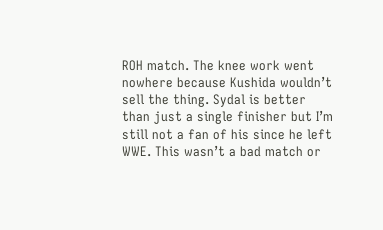ROH match. The knee work went nowhere because Kushida wouldn’t sell the thing. Sydal is better than just a single finisher but I’m still not a fan of his since he left WWE. This wasn’t a bad match or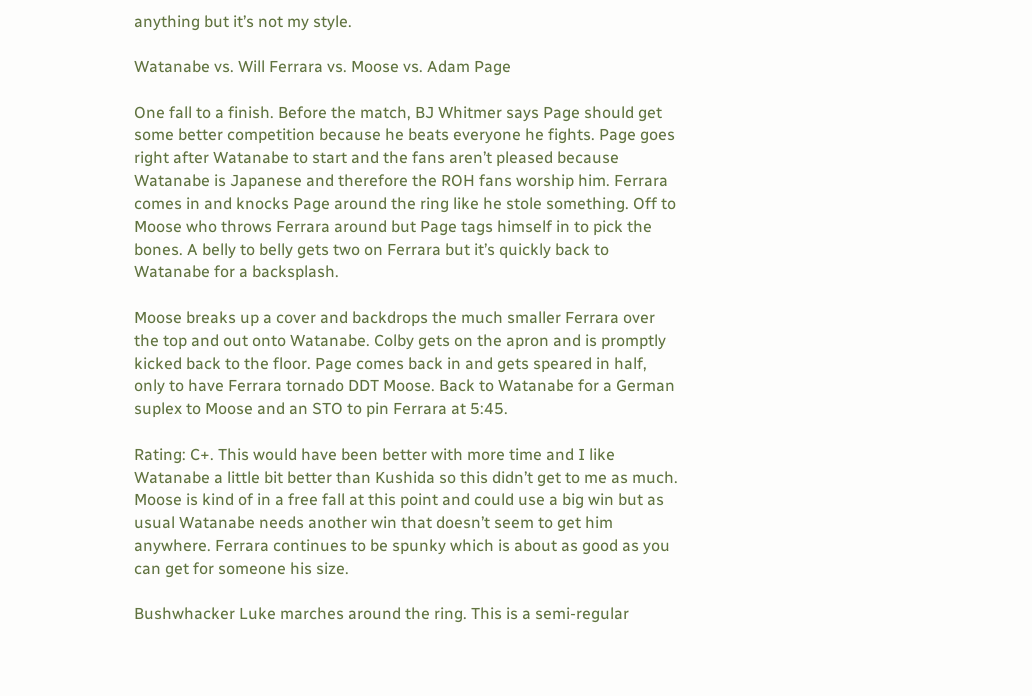anything but it’s not my style.

Watanabe vs. Will Ferrara vs. Moose vs. Adam Page

One fall to a finish. Before the match, BJ Whitmer says Page should get some better competition because he beats everyone he fights. Page goes right after Watanabe to start and the fans aren’t pleased because Watanabe is Japanese and therefore the ROH fans worship him. Ferrara comes in and knocks Page around the ring like he stole something. Off to Moose who throws Ferrara around but Page tags himself in to pick the bones. A belly to belly gets two on Ferrara but it’s quickly back to Watanabe for a backsplash.

Moose breaks up a cover and backdrops the much smaller Ferrara over the top and out onto Watanabe. Colby gets on the apron and is promptly kicked back to the floor. Page comes back in and gets speared in half, only to have Ferrara tornado DDT Moose. Back to Watanabe for a German suplex to Moose and an STO to pin Ferrara at 5:45.

Rating: C+. This would have been better with more time and I like Watanabe a little bit better than Kushida so this didn’t get to me as much. Moose is kind of in a free fall at this point and could use a big win but as usual Watanabe needs another win that doesn’t seem to get him anywhere. Ferrara continues to be spunky which is about as good as you can get for someone his size.

Bushwhacker Luke marches around the ring. This is a semi-regular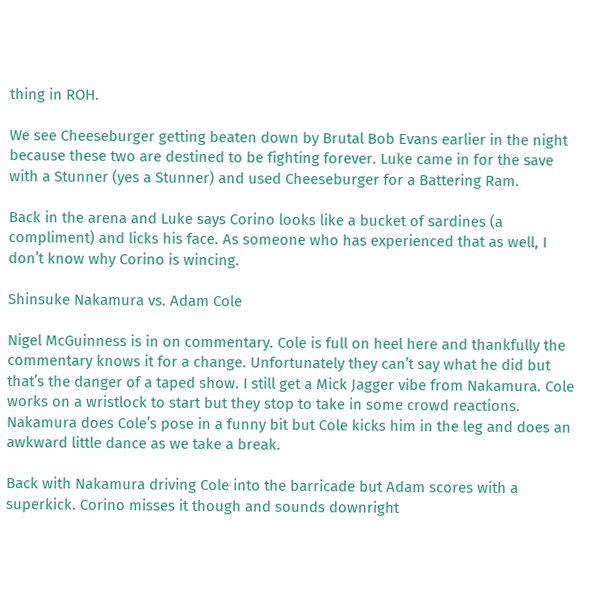thing in ROH.

We see Cheeseburger getting beaten down by Brutal Bob Evans earlier in the night because these two are destined to be fighting forever. Luke came in for the save with a Stunner (yes a Stunner) and used Cheeseburger for a Battering Ram.

Back in the arena and Luke says Corino looks like a bucket of sardines (a compliment) and licks his face. As someone who has experienced that as well, I don’t know why Corino is wincing.

Shinsuke Nakamura vs. Adam Cole

Nigel McGuinness is in on commentary. Cole is full on heel here and thankfully the commentary knows it for a change. Unfortunately they can’t say what he did but that’s the danger of a taped show. I still get a Mick Jagger vibe from Nakamura. Cole works on a wristlock to start but they stop to take in some crowd reactions. Nakamura does Cole’s pose in a funny bit but Cole kicks him in the leg and does an awkward little dance as we take a break.

Back with Nakamura driving Cole into the barricade but Adam scores with a superkick. Corino misses it though and sounds downright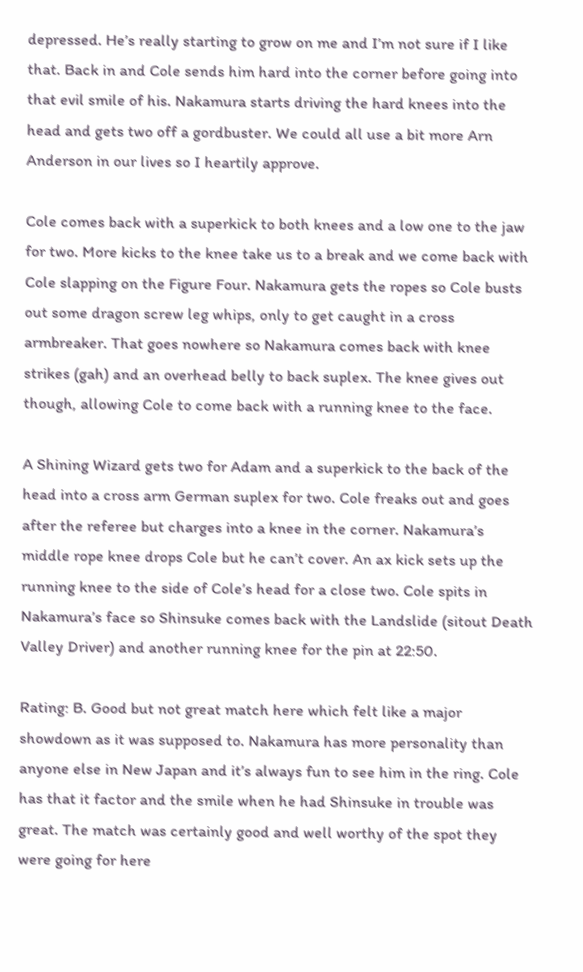depressed. He’s really starting to grow on me and I’m not sure if I like that. Back in and Cole sends him hard into the corner before going into that evil smile of his. Nakamura starts driving the hard knees into the head and gets two off a gordbuster. We could all use a bit more Arn Anderson in our lives so I heartily approve.

Cole comes back with a superkick to both knees and a low one to the jaw for two. More kicks to the knee take us to a break and we come back with Cole slapping on the Figure Four. Nakamura gets the ropes so Cole busts out some dragon screw leg whips, only to get caught in a cross armbreaker. That goes nowhere so Nakamura comes back with knee strikes (gah) and an overhead belly to back suplex. The knee gives out though, allowing Cole to come back with a running knee to the face.

A Shining Wizard gets two for Adam and a superkick to the back of the head into a cross arm German suplex for two. Cole freaks out and goes after the referee but charges into a knee in the corner. Nakamura’s middle rope knee drops Cole but he can’t cover. An ax kick sets up the running knee to the side of Cole’s head for a close two. Cole spits in Nakamura’s face so Shinsuke comes back with the Landslide (sitout Death Valley Driver) and another running knee for the pin at 22:50.

Rating: B. Good but not great match here which felt like a major showdown as it was supposed to. Nakamura has more personality than anyone else in New Japan and it’s always fun to see him in the ring. Cole has that it factor and the smile when he had Shinsuke in trouble was great. The match was certainly good and well worthy of the spot they were going for here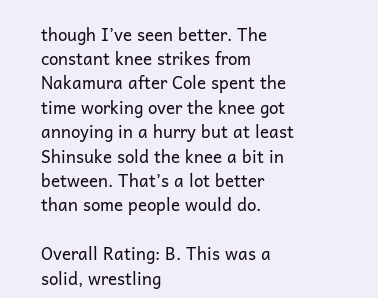though I’ve seen better. The constant knee strikes from Nakamura after Cole spent the time working over the knee got annoying in a hurry but at least Shinsuke sold the knee a bit in between. That’s a lot better than some people would do.

Overall Rating: B. This was a solid, wrestling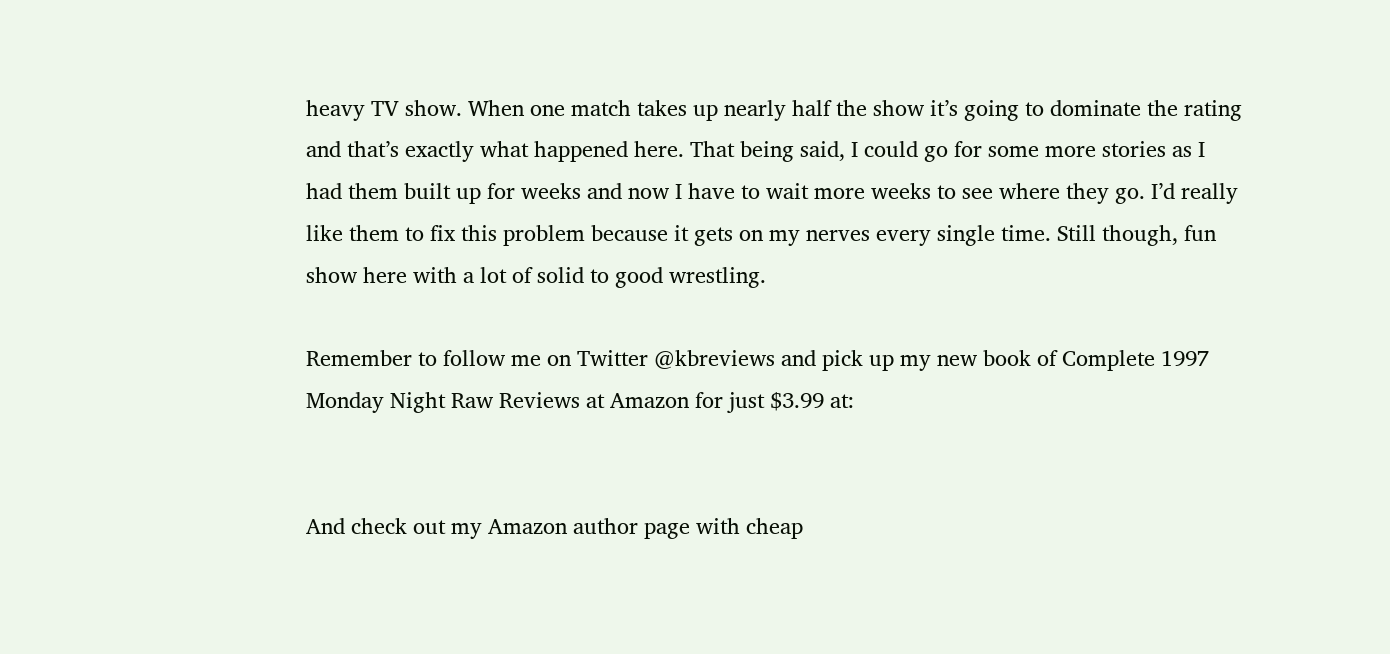heavy TV show. When one match takes up nearly half the show it’s going to dominate the rating and that’s exactly what happened here. That being said, I could go for some more stories as I had them built up for weeks and now I have to wait more weeks to see where they go. I’d really like them to fix this problem because it gets on my nerves every single time. Still though, fun show here with a lot of solid to good wrestling.

Remember to follow me on Twitter @kbreviews and pick up my new book of Complete 1997 Monday Night Raw Reviews at Amazon for just $3.99 at:


And check out my Amazon author page with cheap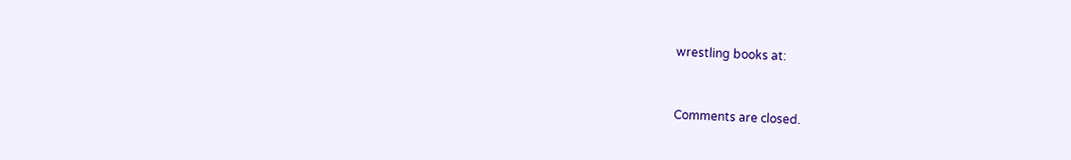wrestling books at:


Comments are closed.